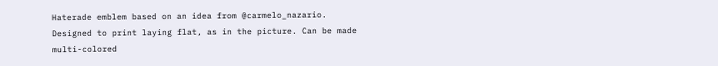Haterade emblem based on an idea from @carmelo_nazario. Designed to print laying flat, as in the picture. Can be made multi-colored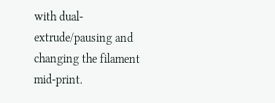with dual-extrude/pausing and changing the filament mid-print.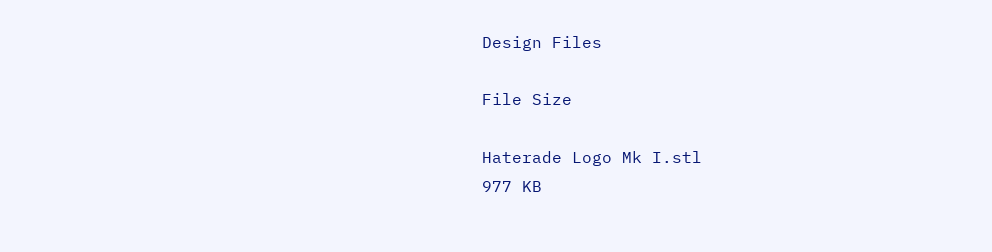Design Files

File Size

Haterade Logo Mk I.stl
977 KB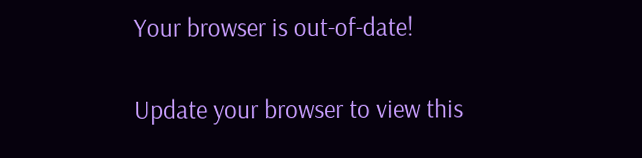Your browser is out-of-date!

Update your browser to view this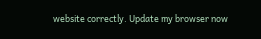website correctly. Update my browser now